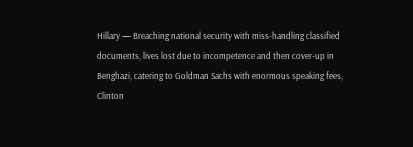Hillary — Breaching national security with miss-handling classified documents, lives lost due to incompetence and then cover-up in Benghazi, catering to Goldman Sachs with enormous speaking fees, Clinton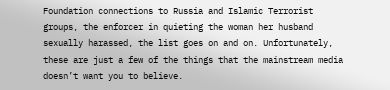Foundation connections to Russia and Islamic Terrorist groups, the enforcer in quieting the woman her husband sexually harassed, the list goes on and on. Unfortunately, these are just a few of the things that the mainstream media doesn’t want you to believe.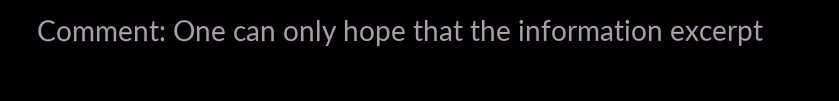Comment: One can only hope that the information excerpt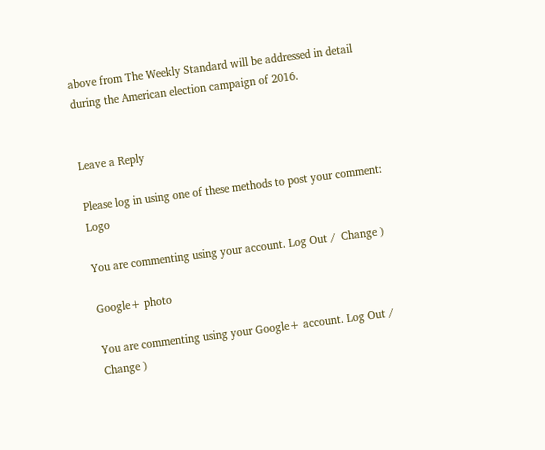above from The Weekly Standard will be addressed in detail during the American election campaign of 2016.


Leave a Reply

Please log in using one of these methods to post your comment: Logo

You are commenting using your account. Log Out /  Change )

Google+ photo

You are commenting using your Google+ account. Log Out /  Change )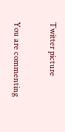Twitter picture

You are commenting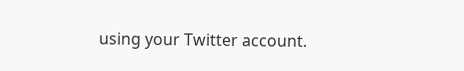using your Twitter account.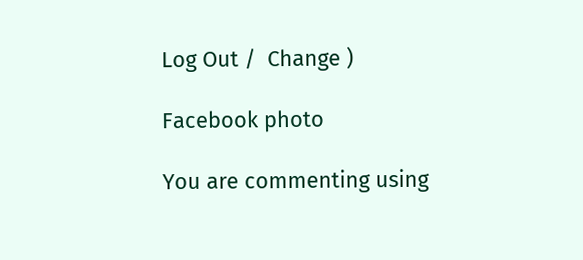Log Out /  Change )

Facebook photo

You are commenting using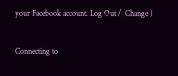your Facebook account. Log Out /  Change )


Connecting to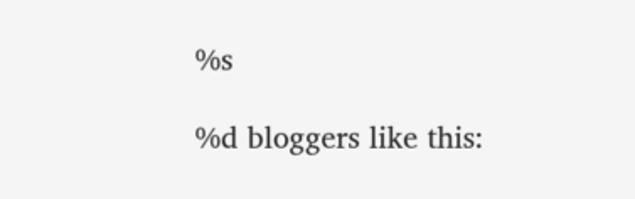%s

%d bloggers like this: